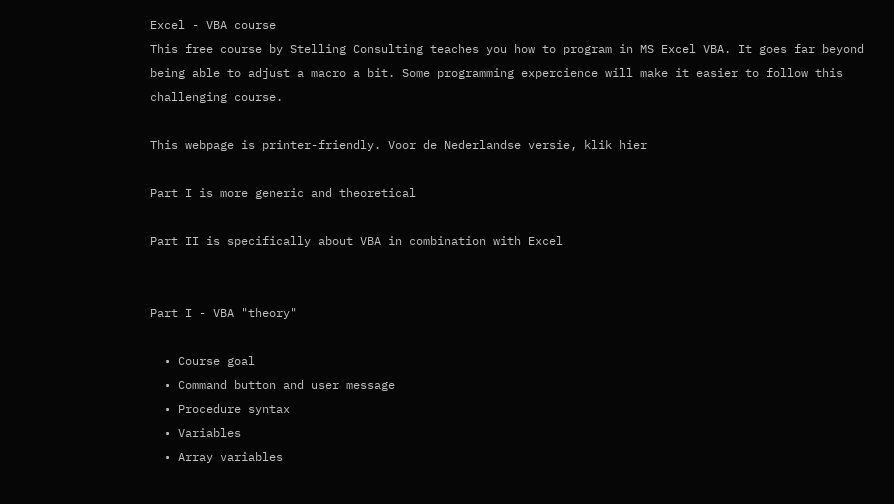Excel - VBA course
This free course by Stelling Consulting teaches you how to program in MS Excel VBA. It goes far beyond being able to adjust a macro a bit. Some programming expercience will make it easier to follow this challenging course.

This webpage is printer-friendly. Voor de Nederlandse versie, klik hier

Part I is more generic and theoretical

Part II is specifically about VBA in combination with Excel


Part I - VBA "theory"

  • Course goal
  • Command button and user message
  • Procedure syntax
  • Variables
  • Array variables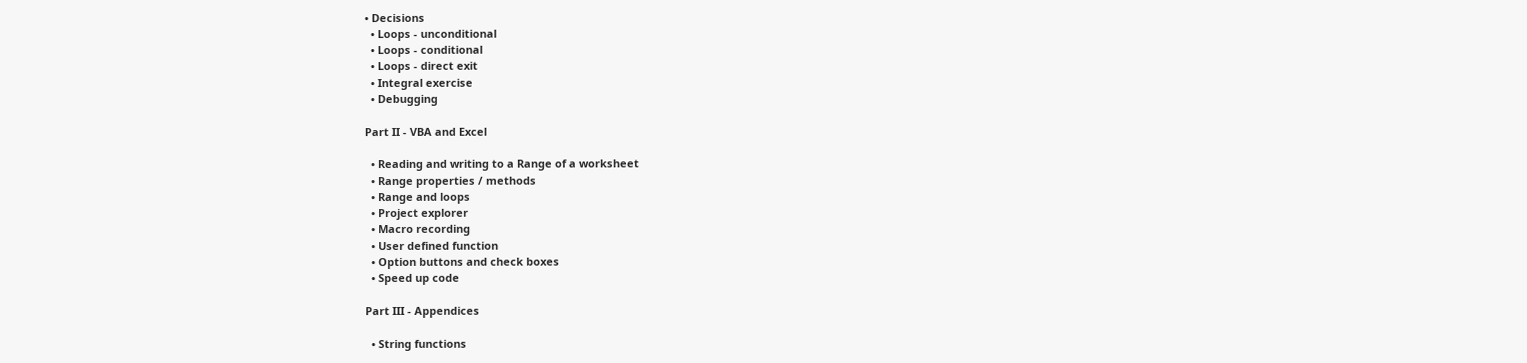• Decisions
  • Loops - unconditional
  • Loops - conditional
  • Loops - direct exit
  • Integral exercise
  • Debugging

Part II - VBA and Excel

  • Reading and writing to a Range of a worksheet
  • Range properties / methods
  • Range and loops
  • Project explorer
  • Macro recording
  • User defined function
  • Option buttons and check boxes
  • Speed up code

Part III - Appendices

  • String functions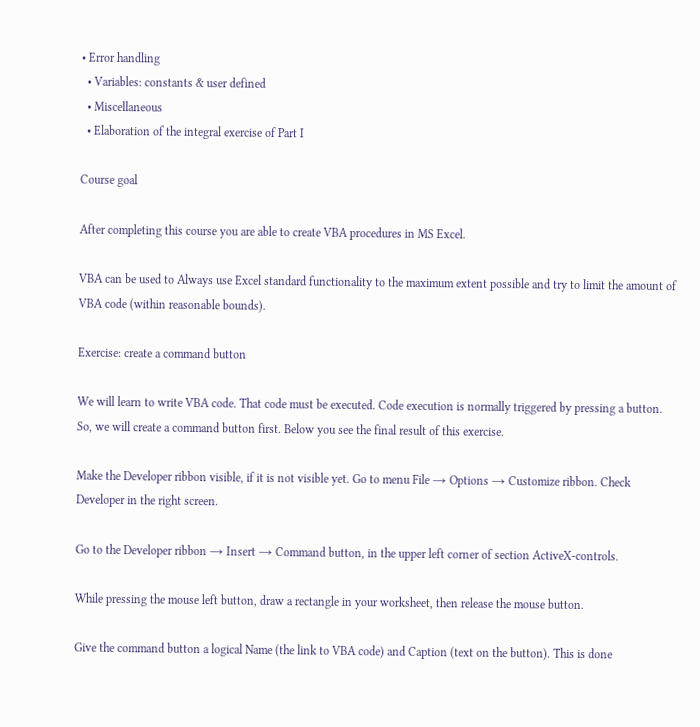• Error handling
  • Variables: constants & user defined
  • Miscellaneous
  • Elaboration of the integral exercise of Part I

Course goal

After completing this course you are able to create VBA procedures in MS Excel.

VBA can be used to Always use Excel standard functionality to the maximum extent possible and try to limit the amount of VBA code (within reasonable bounds).

Exercise: create a command button

We will learn to write VBA code. That code must be executed. Code execution is normally triggered by pressing a button. So, we will create a command button first. Below you see the final result of this exercise.

Make the Developer ribbon visible, if it is not visible yet. Go to menu File → Options → Customize ribbon. Check Developer in the right screen.

Go to the Developer ribbon → Insert → Command button, in the upper left corner of section ActiveX-controls.

While pressing the mouse left button, draw a rectangle in your worksheet, then release the mouse button.

Give the command button a logical Name (the link to VBA code) and Caption (text on the button). This is done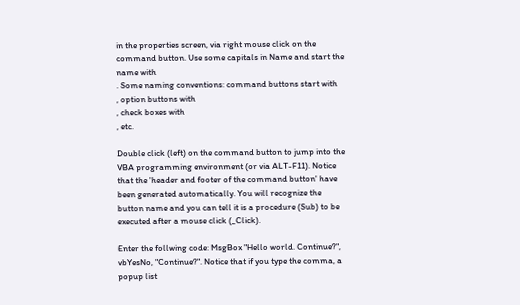in the properties screen, via right mouse click on the command button. Use some capitals in Name and start the name with
. Some naming conventions: command buttons start with
, option buttons with
, check boxes with
, etc.

Double click (left) on the command button to jump into the VBA programming environment (or via ALT-F11). Notice that the 'header and footer of the command button' have been generated automatically. You will recognize the button name and you can tell it is a procedure (Sub) to be executed after a mouse click (_Click).

Enter the follwing code: MsgBox "Hello world. Continue?", vbYesNo, "Continue?". Notice that if you type the comma, a popup list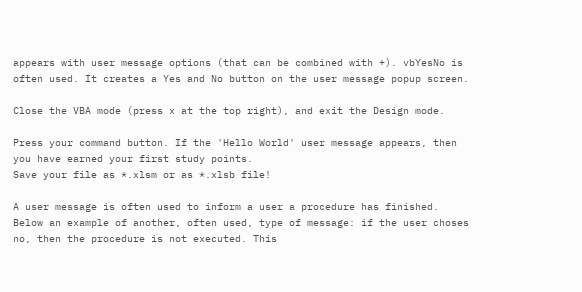appears with user message options (that can be combined with +). vbYesNo is often used. It creates a Yes and No button on the user message popup screen.

Close the VBA mode (press x at the top right), and exit the Design mode.

Press your command button. If the 'Hello World' user message appears, then you have earned your first study points.
Save your file as *.xlsm or as *.xlsb file!

A user message is often used to inform a user a procedure has finished. Below an example of another, often used, type of message: if the user choses no, then the procedure is not executed. This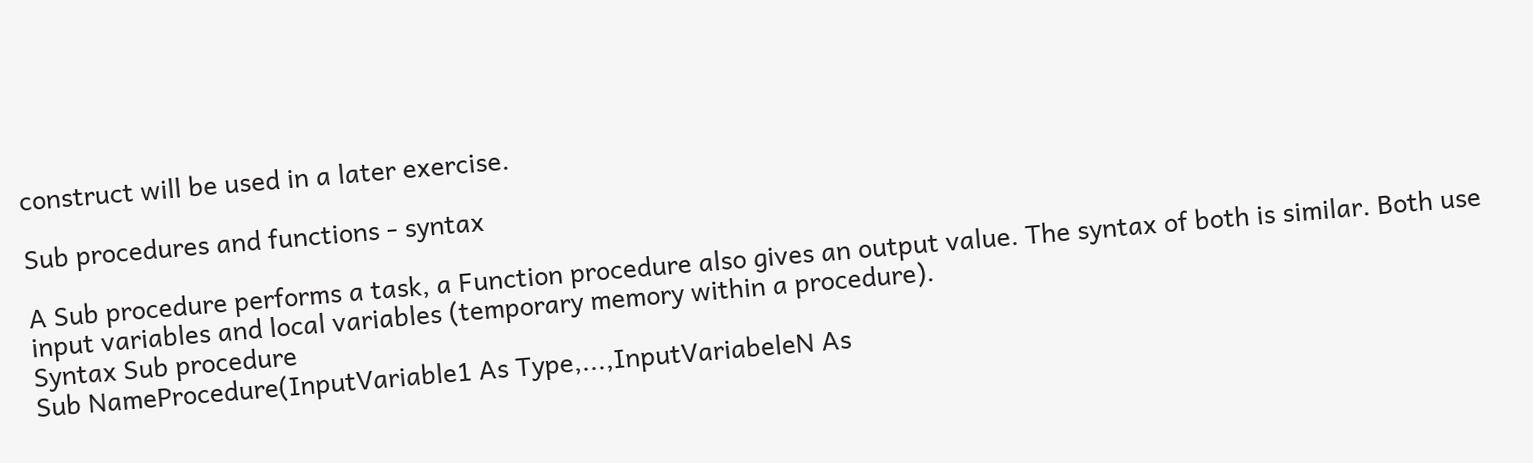construct will be used in a later exercise.

Sub procedures and functions - syntax

A Sub procedure performs a task, a Function procedure also gives an output value. The syntax of both is similar. Both use input variables and local variables (temporary memory within a procedure).
Syntax Sub procedure
Sub NameProcedure(InputVariable1 As Type,...,InputVariabeleN As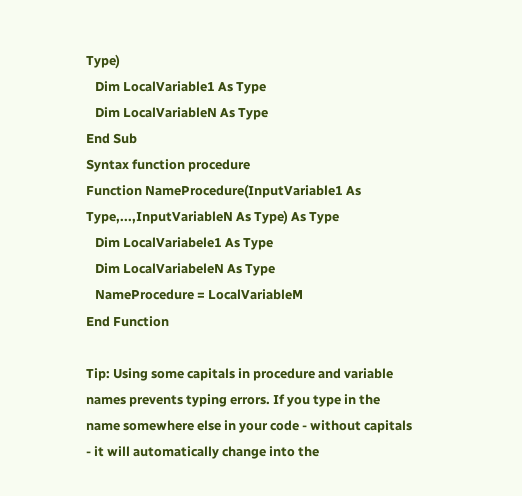Type)
   Dim LocalVariable1 As Type
   Dim LocalVariableN As Type
End Sub
Syntax function procedure
Function NameProcedure(InputVariable1 As Type,...,InputVariableN As Type) As Type
   Dim LocalVariabele1 As Type
   Dim LocalVariabeleN As Type
   NameProcedure = LocalVariableM
End Function

Tip: Using some capitals in procedure and variable names prevents typing errors. If you type in the name somewhere else in your code - without capitals - it will automatically change into the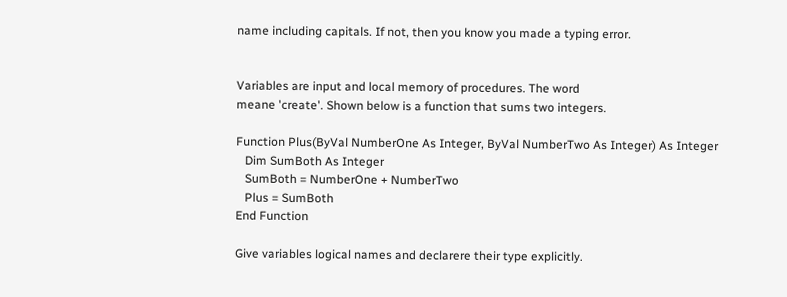name including capitals. If not, then you know you made a typing error.


Variables are input and local memory of procedures. The word
meane 'create'. Shown below is a function that sums two integers.

Function Plus(ByVal NumberOne As Integer, ByVal NumberTwo As Integer) As Integer
   Dim SumBoth As Integer
   SumBoth = NumberOne + NumberTwo
   Plus = SumBoth
End Function

Give variables logical names and declarere their type explicitly.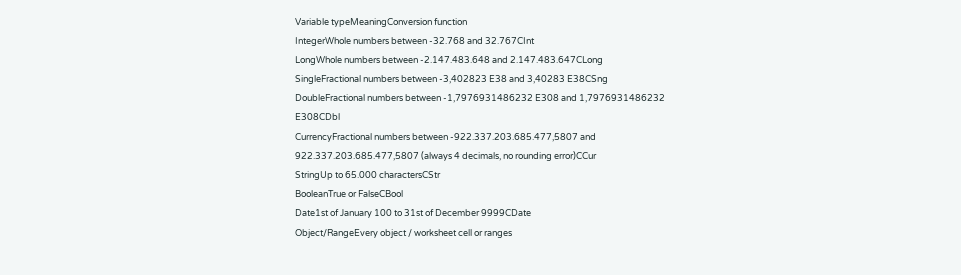Variable typeMeaningConversion function
IntegerWhole numbers between -32.768 and 32.767CInt
LongWhole numbers between -2.147.483.648 and 2.147.483.647CLong
SingleFractional numbers between -3,402823 E38 and 3,40283 E38CSng
DoubleFractional numbers between -1,7976931486232 E308 and 1,7976931486232 E308CDbl
CurrencyFractional numbers between -922.337.203.685.477,5807 and 922.337.203.685.477,5807 (always 4 decimals, no rounding error)CCur
StringUp to 65.000 charactersCStr
BooleanTrue or FalseCBool
Date1st of January 100 to 31st of December 9999CDate
Object/RangeEvery object / worksheet cell or ranges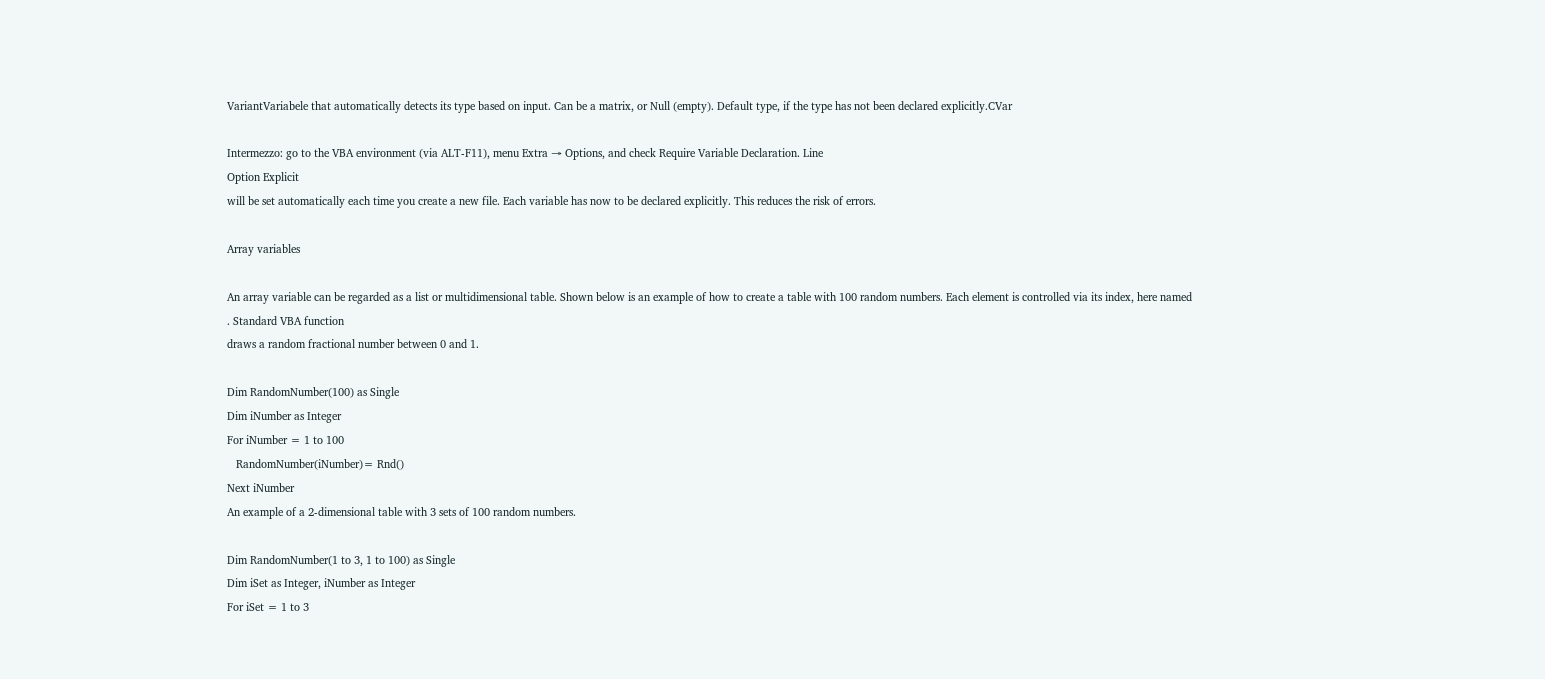VariantVariabele that automatically detects its type based on input. Can be a matrix, or Null (empty). Default type, if the type has not been declared explicitly.CVar

Intermezzo: go to the VBA environment (via ALT-F11), menu Extra → Options, and check Require Variable Declaration. Line
Option Explicit
will be set automatically each time you create a new file. Each variable has now to be declared explicitly. This reduces the risk of errors.

Array variables

An array variable can be regarded as a list or multidimensional table. Shown below is an example of how to create a table with 100 random numbers. Each element is controlled via its index, here named
. Standard VBA function
draws a random fractional number between 0 and 1.

Dim RandomNumber(100) as Single
Dim iNumber as Integer
For iNumber = 1 to 100
   RandomNumber(iNumber)= Rnd()
Next iNumber
An example of a 2-dimensional table with 3 sets of 100 random numbers.

Dim RandomNumber(1 to 3, 1 to 100) as Single
Dim iSet as Integer, iNumber as Integer
For iSet = 1 to 3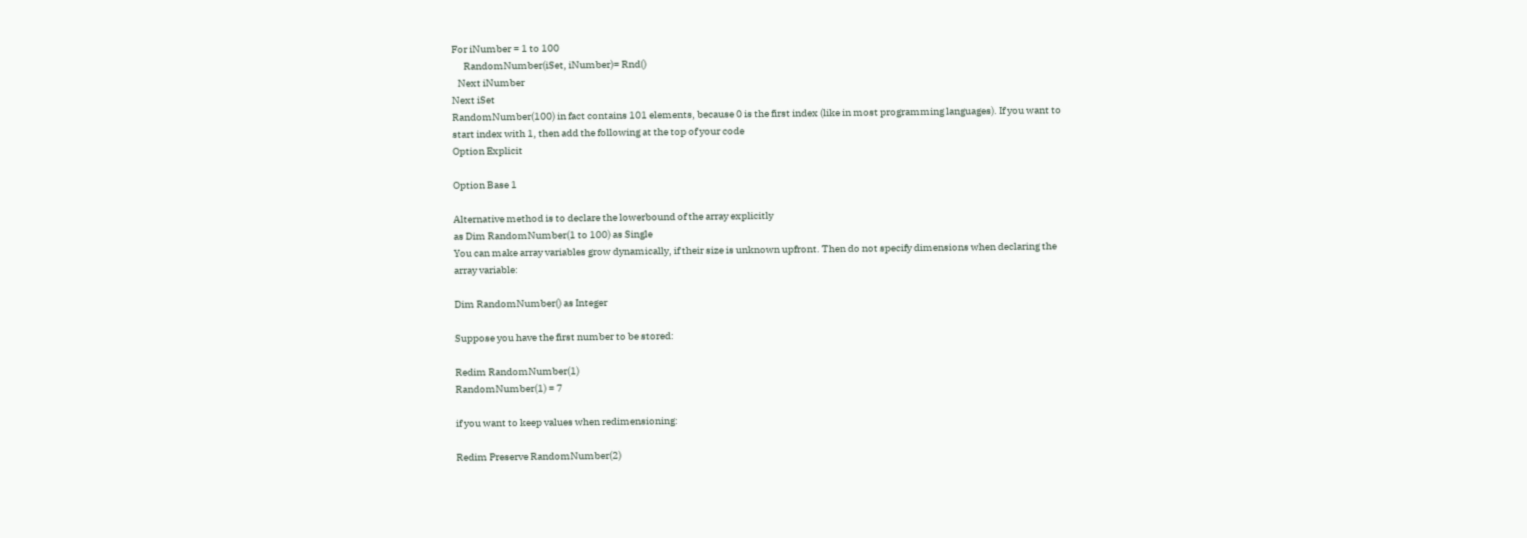For iNumber = 1 to 100
      RandomNumber(iSet, iNumber)= Rnd()
   Next iNumber
Next iSet
RandomNumber(100) in fact contains 101 elements, because 0 is the first index (like in most programming languages). If you want to start index with 1, then add the following at the top of your code
Option Explicit

Option Base 1

Alternative method is to declare the lowerbound of the array explicitly
as Dim RandomNumber(1 to 100) as Single
You can make array variables grow dynamically, if their size is unknown upfront. Then do not specify dimensions when declaring the array variable:

Dim RandomNumber() as Integer

Suppose you have the first number to be stored:

Redim RandomNumber(1)
RandomNumber(1) = 7

if you want to keep values when redimensioning:

Redim Preserve RandomNumber(2)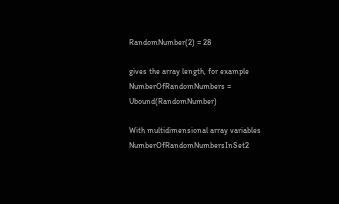RandomNumber(2) = 28

gives the array length, for example
NumberOfRandomNumbers = Ubound(RandomNumber)

With multidimensional array variables
NumberOfRandomNumbersInSet2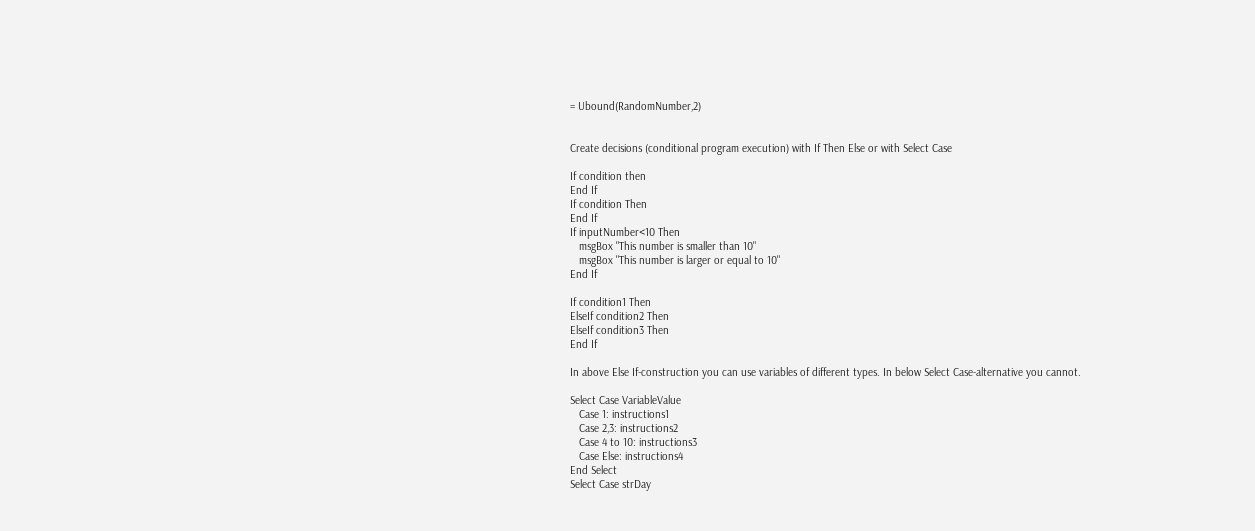= Ubound(RandomNumber,2)


Create decisions (conditional program execution) with If Then Else or with Select Case

If condition then
End If
If condition Then
End If
If inputNumber<10 Then
   msgBox "This number is smaller than 10"
   msgBox "This number is larger or equal to 10"
End If

If condition1 Then
ElseIf condition2 Then
ElseIf condition3 Then
End If

In above Else If-construction you can use variables of different types. In below Select Case-alternative you cannot.

Select Case VariableValue
   Case 1: instructions1
   Case 2,3: instructions2
   Case 4 to 10: instructions3
   Case Else: instructions4
End Select
Select Case strDay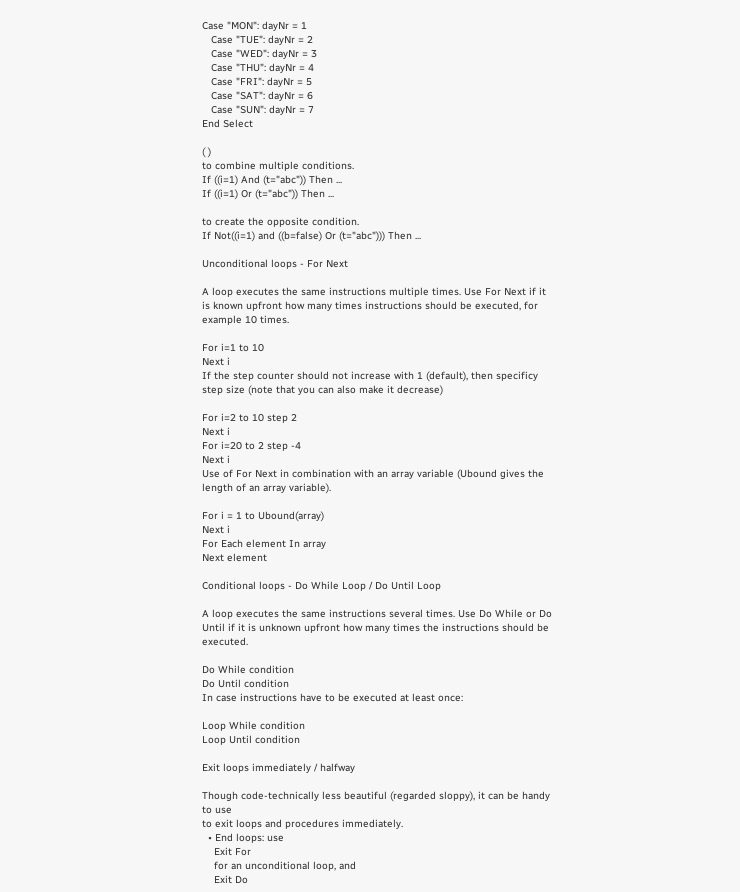Case "MON": dayNr = 1
   Case "TUE": dayNr = 2
   Case "WED": dayNr = 3
   Case "THU": dayNr = 4
   Case "FRI": dayNr = 5
   Case "SAT": dayNr = 6
   Case "SUN": dayNr = 7
End Select

( )
to combine multiple conditions.
If ((i=1) And (t="abc")) Then ...
If ((i=1) Or (t="abc")) Then ...

to create the opposite condition.
If Not((i=1) and ((b=false) Or (t="abc"))) Then ...

Unconditional loops - For Next

A loop executes the same instructions multiple times. Use For Next if it is known upfront how many times instructions should be executed, for example 10 times.

For i=1 to 10
Next i
If the step counter should not increase with 1 (default), then specificy step size (note that you can also make it decrease)

For i=2 to 10 step 2
Next i
For i=20 to 2 step -4
Next i
Use of For Next in combination with an array variable (Ubound gives the length of an array variable).

For i = 1 to Ubound(array)
Next i
For Each element In array
Next element

Conditional loops - Do While Loop / Do Until Loop

A loop executes the same instructions several times. Use Do While or Do Until if it is unknown upfront how many times the instructions should be executed.

Do While condition
Do Until condition
In case instructions have to be executed at least once:

Loop While condition
Loop Until condition

Exit loops immediately / halfway

Though code-technically less beautiful (regarded sloppy), it can be handy to use
to exit loops and procedures immediately.
  • End loops: use
    Exit For
    for an unconditional loop, and
    Exit Do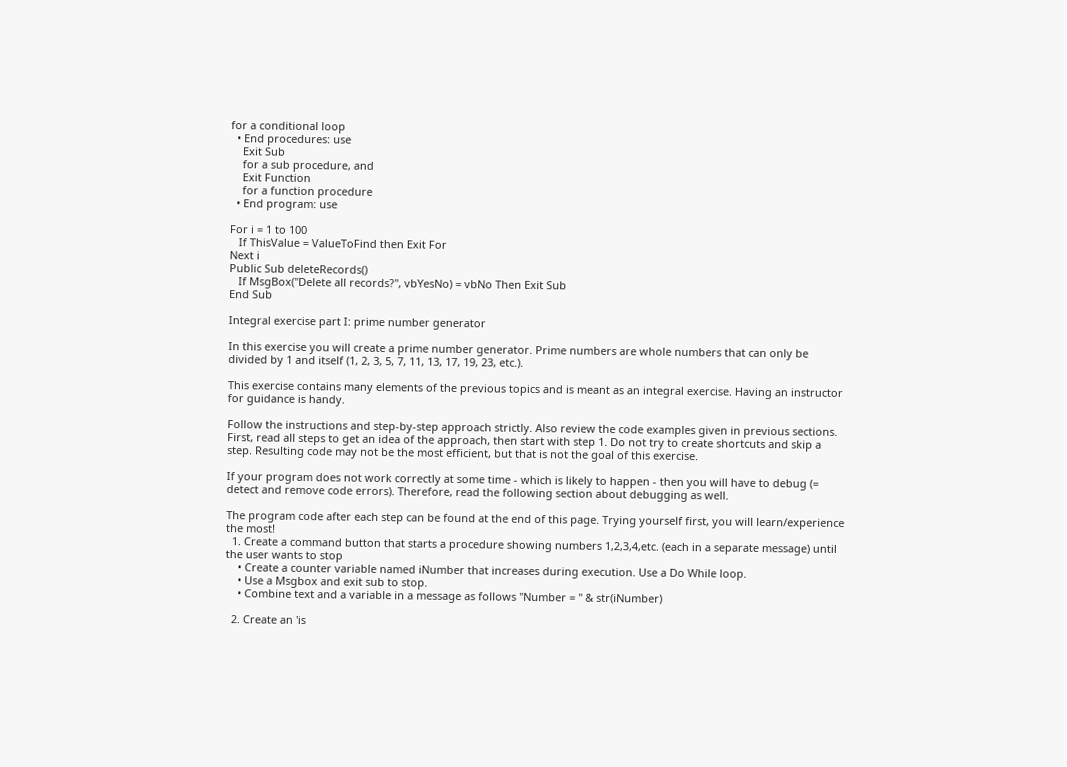for a conditional loop
  • End procedures: use
    Exit Sub
    for a sub procedure, and
    Exit Function
    for a function procedure
  • End program: use

For i = 1 to 100
   If ThisValue = ValueToFind then Exit For
Next i
Public Sub deleteRecords()
   If MsgBox("Delete all records?", vbYesNo) = vbNo Then Exit Sub
End Sub

Integral exercise part I: prime number generator

In this exercise you will create a prime number generator. Prime numbers are whole numbers that can only be divided by 1 and itself (1, 2, 3, 5, 7, 11, 13, 17, 19, 23, etc.).

This exercise contains many elements of the previous topics and is meant as an integral exercise. Having an instructor for guidance is handy.

Follow the instructions and step-by-step approach strictly. Also review the code examples given in previous sections. First, read all steps to get an idea of the approach, then start with step 1. Do not try to create shortcuts and skip a step. Resulting code may not be the most efficient, but that is not the goal of this exercise.

If your program does not work correctly at some time - which is likely to happen - then you will have to debug (= detect and remove code errors). Therefore, read the following section about debugging as well.

The program code after each step can be found at the end of this page. Trying yourself first, you will learn/experience the most!
  1. Create a command button that starts a procedure showing numbers 1,2,3,4,etc. (each in a separate message) until the user wants to stop
    • Create a counter variable named iNumber that increases during execution. Use a Do While loop.
    • Use a Msgbox and exit sub to stop.
    • Combine text and a variable in a message as follows "Number = " & str(iNumber)

  2. Create an 'is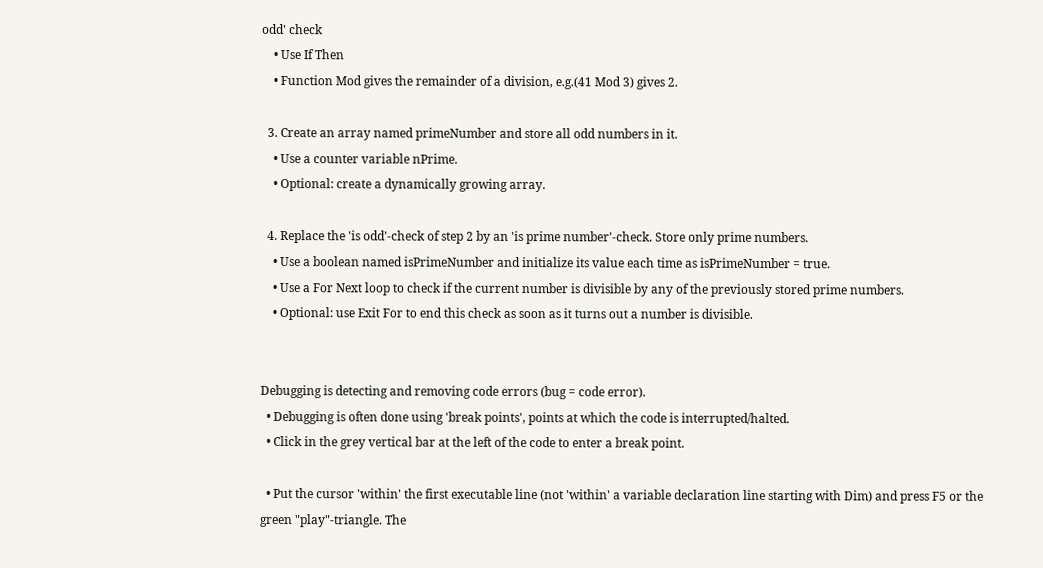odd' check
    • Use If Then
    • Function Mod gives the remainder of a division, e.g.(41 Mod 3) gives 2.

  3. Create an array named primeNumber and store all odd numbers in it.
    • Use a counter variable nPrime.
    • Optional: create a dynamically growing array.

  4. Replace the 'is odd'-check of step 2 by an 'is prime number'-check. Store only prime numbers.
    • Use a boolean named isPrimeNumber and initialize its value each time as isPrimeNumber = true.
    • Use a For Next loop to check if the current number is divisible by any of the previously stored prime numbers.
    • Optional: use Exit For to end this check as soon as it turns out a number is divisible.


Debugging is detecting and removing code errors (bug = code error).
  • Debugging is often done using 'break points', points at which the code is interrupted/halted.
  • Click in the grey vertical bar at the left of the code to enter a break point.

  • Put the cursor 'within' the first executable line (not 'within' a variable declaration line starting with Dim) and press F5 or the green "play"-triangle. The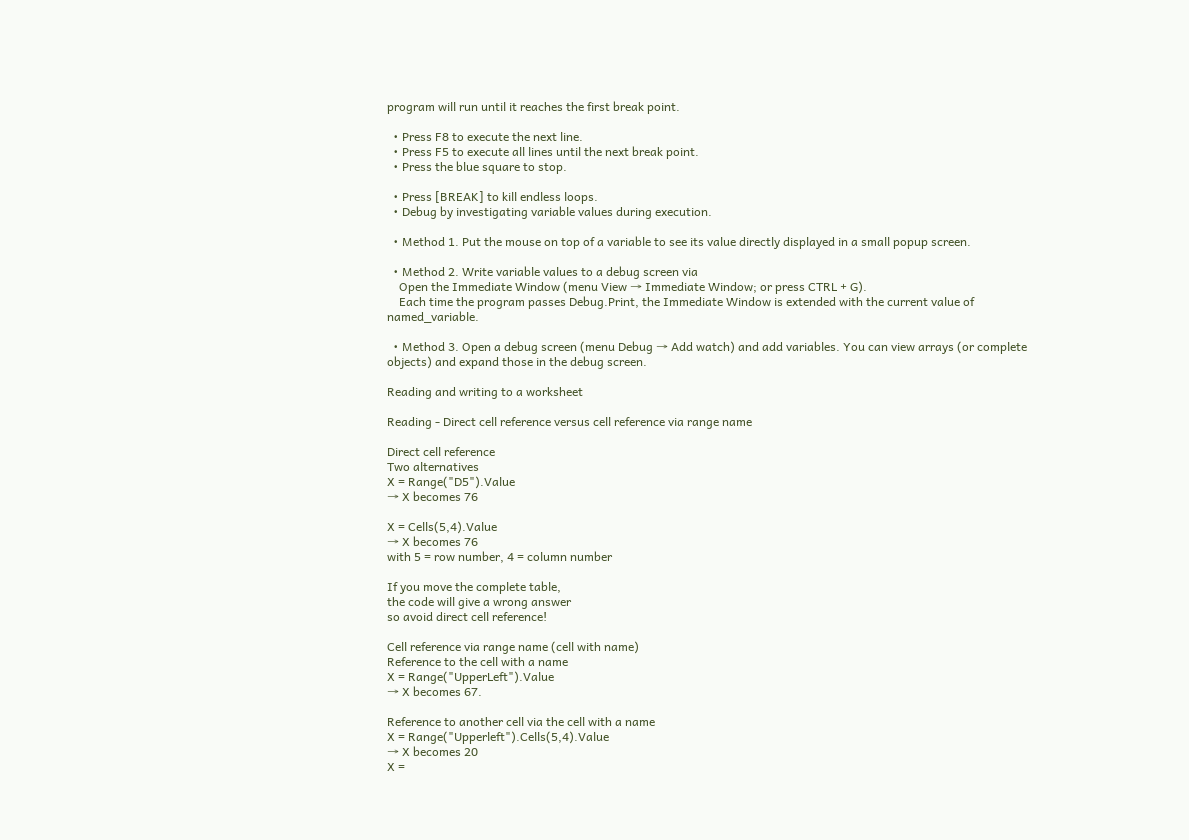program will run until it reaches the first break point.

  • Press F8 to execute the next line.
  • Press F5 to execute all lines until the next break point.
  • Press the blue square to stop.

  • Press [BREAK] to kill endless loops.
  • Debug by investigating variable values during execution.

  • Method 1. Put the mouse on top of a variable to see its value directly displayed in a small popup screen.

  • Method 2. Write variable values to a debug screen via
    Open the Immediate Window (menu View → Immediate Window; or press CTRL + G).
    Each time the program passes Debug.Print, the Immediate Window is extended with the current value of named_variable.

  • Method 3. Open a debug screen (menu Debug → Add watch) and add variables. You can view arrays (or complete objects) and expand those in the debug screen.

Reading and writing to a worksheet

Reading - Direct cell reference versus cell reference via range name

Direct cell reference
Two alternatives
X = Range("D5").Value
→ X becomes 76

X = Cells(5,4).Value
→ X becomes 76
with 5 = row number, 4 = column number

If you move the complete table,
the code will give a wrong answer
so avoid direct cell reference!

Cell reference via range name (cell with name)
Reference to the cell with a name
X = Range("UpperLeft").Value
→ X becomes 67.

Reference to another cell via the cell with a name
X = Range("Upperleft").Cells(5,4).Value
→ X becomes 20
X =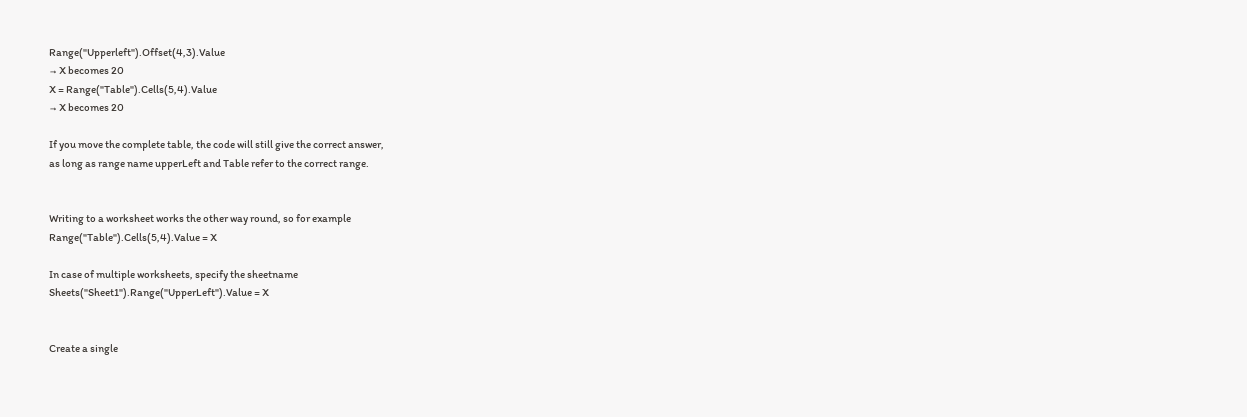Range("Upperleft").Offset(4,3).Value
→ X becomes 20
X = Range("Table").Cells(5,4).Value
→ X becomes 20

If you move the complete table, the code will still give the correct answer,
as long as range name upperLeft and Table refer to the correct range.


Writing to a worksheet works the other way round, so for example
Range("Table").Cells(5,4).Value = X

In case of multiple worksheets, specify the sheetname
Sheets("Sheet1").Range("UpperLeft").Value = X


Create a single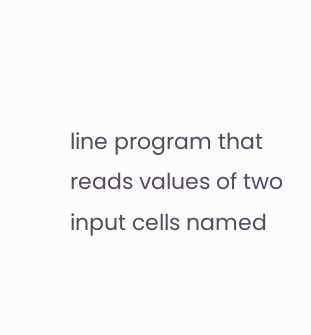line program that reads values of two input cells named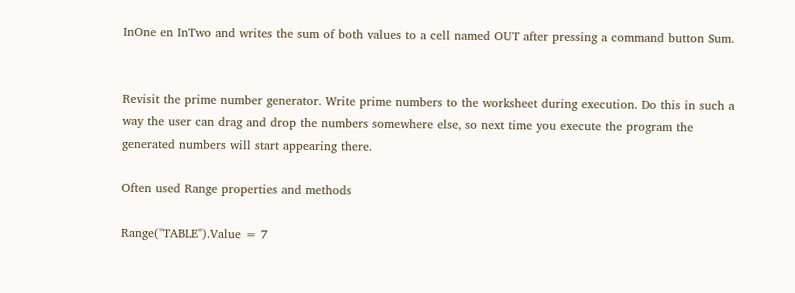InOne en InTwo and writes the sum of both values to a cell named OUT after pressing a command button Sum.


Revisit the prime number generator. Write prime numbers to the worksheet during execution. Do this in such a way the user can drag and drop the numbers somewhere else, so next time you execute the program the generated numbers will start appearing there.

Often used Range properties and methods

Range("TABLE").Value = 7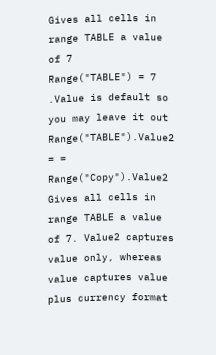Gives all cells in range TABLE a value of 7
Range("TABLE") = 7
.Value is default so you may leave it out
Range("TABLE").Value2 = = Range("Copy").Value2
Gives all cells in range TABLE a value of 7. Value2 captures value only, whereas value captures value plus currency format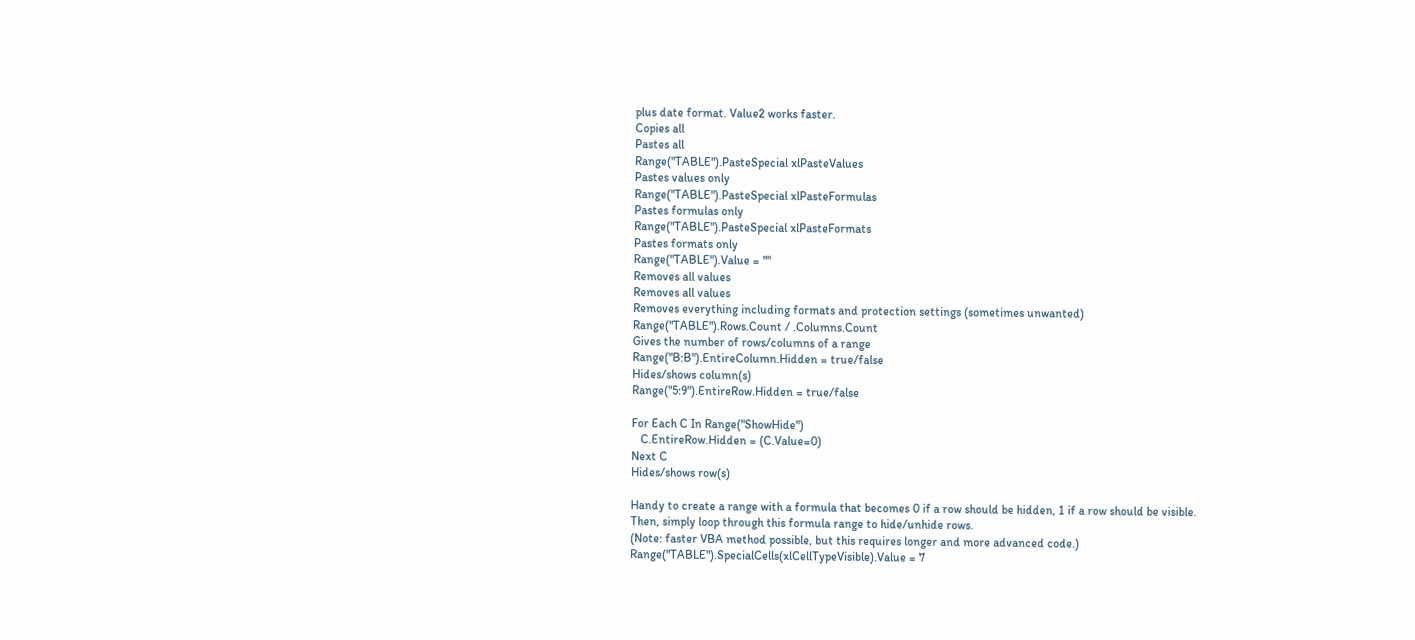plus date format. Value2 works faster.
Copies all
Pastes all
Range("TABLE").PasteSpecial xlPasteValues
Pastes values only
Range("TABLE").PasteSpecial xlPasteFormulas
Pastes formulas only
Range("TABLE").PasteSpecial xlPasteFormats
Pastes formats only
Range("TABLE").Value = ""
Removes all values
Removes all values
Removes everything including formats and protection settings (sometimes unwanted)
Range("TABLE").Rows.Count / .Columns.Count
Gives the number of rows/columns of a range
Range("B:B").EntireColumn.Hidden = true/false
Hides/shows column(s)
Range("5:9").EntireRow.Hidden = true/false

For Each C In Range("ShowHide")
   C.EntireRow.Hidden = (C.Value=0)
Next C
Hides/shows row(s)

Handy to create a range with a formula that becomes 0 if a row should be hidden, 1 if a row should be visible.
Then, simply loop through this formula range to hide/unhide rows.
(Note: faster VBA method possible, but this requires longer and more advanced code.)
Range("TABLE").SpecialCells(xlCellTypeVisible).Value = 7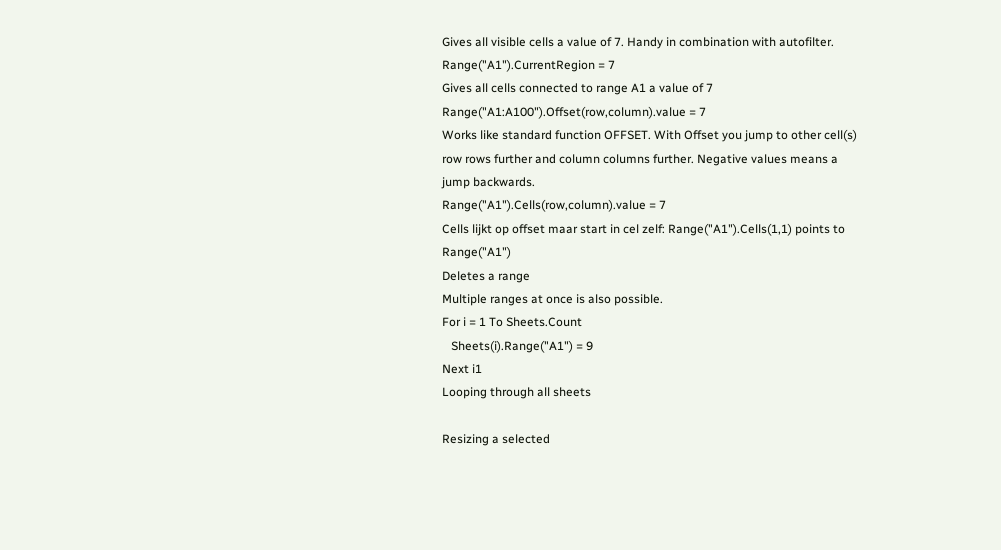Gives all visible cells a value of 7. Handy in combination with autofilter.
Range("A1").CurrentRegion = 7
Gives all cells connected to range A1 a value of 7
Range("A1:A100").Offset(row,column).value = 7
Works like standard function OFFSET. With Offset you jump to other cell(s) row rows further and column columns further. Negative values means a jump backwards.
Range("A1").Cells(row,column).value = 7
Cells lijkt op offset maar start in cel zelf: Range("A1").Cells(1,1) points to Range("A1")
Deletes a range
Multiple ranges at once is also possible.
For i = 1 To Sheets.Count
   Sheets(i).Range("A1") = 9
Next i1
Looping through all sheets

Resizing a selected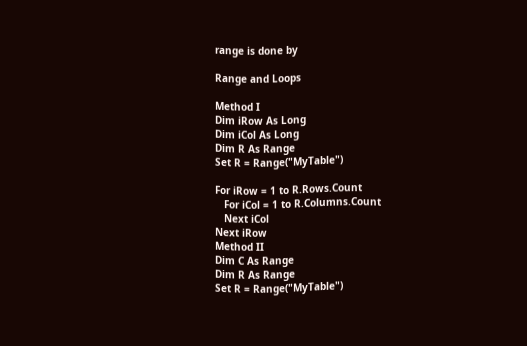range is done by

Range and Loops

Method I
Dim iRow As Long
Dim iCol As Long
Dim R As Range
Set R = Range("MyTable")

For iRow = 1 to R.Rows.Count
   For iCol = 1 to R.Columns.Count
   Next iCol
Next iRow
Method II
Dim C As Range
Dim R As Range
Set R = Range("MyTable")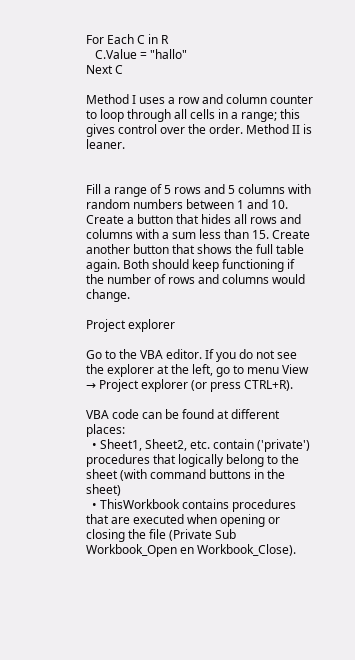For Each C in R
   C.Value = "hallo"
Next C

Method I uses a row and column counter to loop through all cells in a range; this gives control over the order. Method II is leaner.


Fill a range of 5 rows and 5 columns with random numbers between 1 and 10. Create a button that hides all rows and columns with a sum less than 15. Create another button that shows the full table again. Both should keep functioning if the number of rows and columns would change.

Project explorer

Go to the VBA editor. If you do not see the explorer at the left, go to menu View → Project explorer (or press CTRL+R).

VBA code can be found at different places:
  • Sheet1, Sheet2, etc. contain ('private') procedures that logically belong to the sheet (with command buttons in the sheet)
  • ThisWorkbook contains procedures that are executed when opening or closing the file (Private Sub Workbook_Open en Workbook_Close).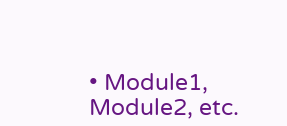• Module1, Module2, etc.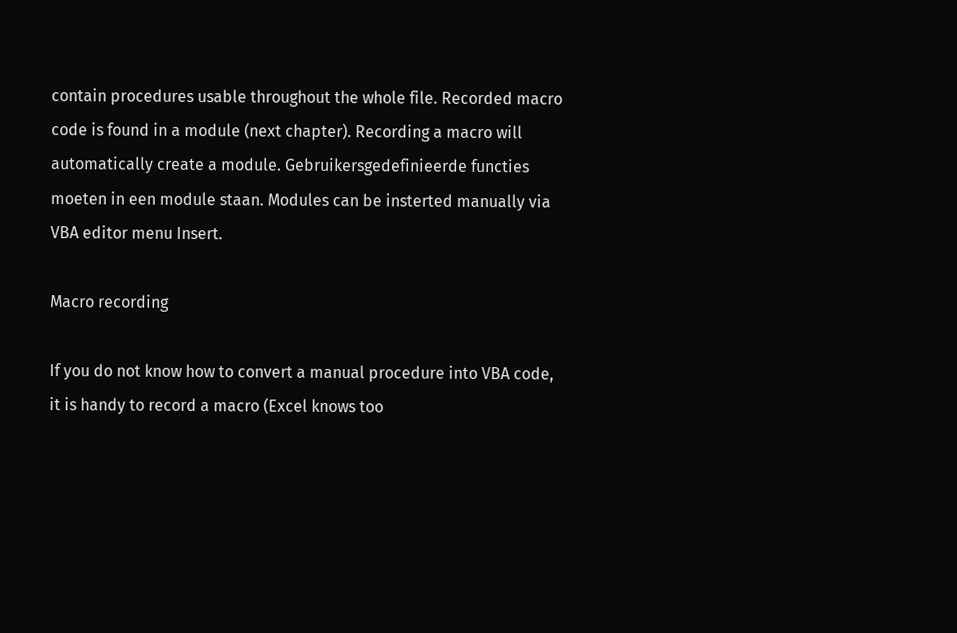contain procedures usable throughout the whole file. Recorded macro code is found in a module (next chapter). Recording a macro will automatically create a module. Gebruikersgedefinieerde functies moeten in een module staan. Modules can be insterted manually via VBA editor menu Insert.

Macro recording

If you do not know how to convert a manual procedure into VBA code, it is handy to record a macro (Excel knows too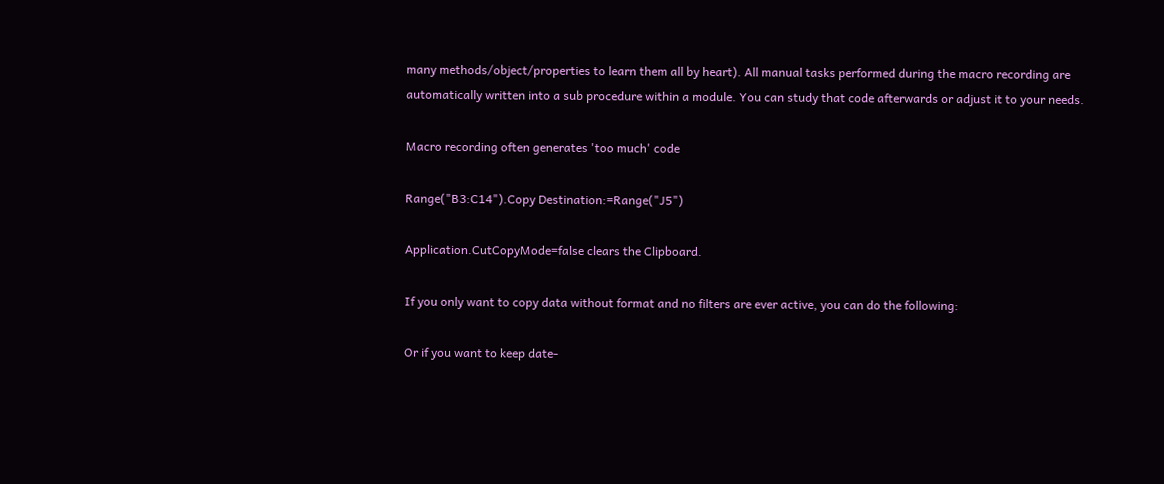many methods/object/properties to learn them all by heart). All manual tasks performed during the macro recording are automatically written into a sub procedure within a module. You can study that code afterwards or adjust it to your needs.

Macro recording often generates 'too much' code

Range("B3:C14").Copy Destination:=Range("J5")

Application.CutCopyMode=false clears the Clipboard.

If you only want to copy data without format and no filters are ever active, you can do the following:

Or if you want to keep date-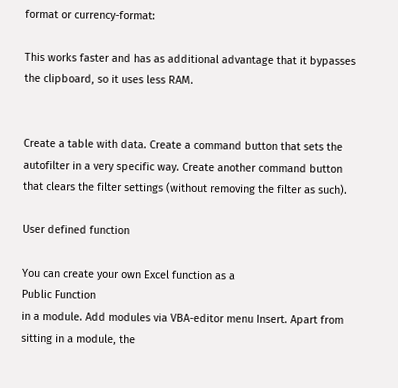format or currency-format:

This works faster and has as additional advantage that it bypasses the clipboard, so it uses less RAM.


Create a table with data. Create a command button that sets the autofilter in a very specific way. Create another command button that clears the filter settings (without removing the filter as such).

User defined function

You can create your own Excel function as a
Public Function
in a module. Add modules via VBA-editor menu Insert. Apart from sitting in a module, the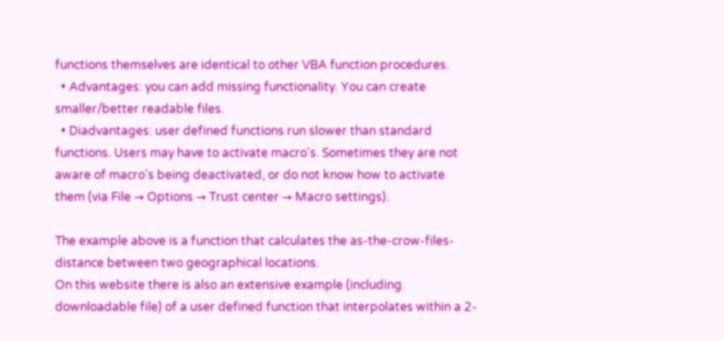functions themselves are identical to other VBA function procedures.
  • Advantages: you can add missing functionality. You can create smaller/better readable files.
  • Diadvantages: user defined functions run slower than standard functions. Users may have to activate macro's. Sometimes they are not aware of macro's being deactivated, or do not know how to activate them (via File → Options → Trust center → Macro settings).

The example above is a function that calculates the as-the-crow-files-distance between two geographical locations.
On this website there is also an extensive example (including downloadable file) of a user defined function that interpolates within a 2-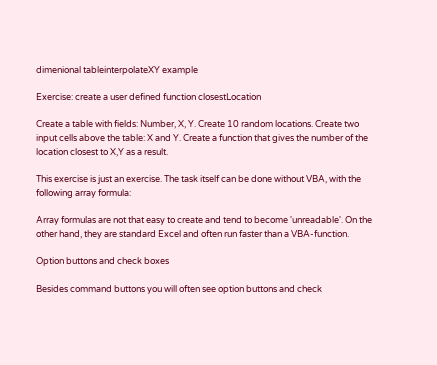dimenional tableinterpolateXY example

Exercise: create a user defined function closestLocation

Create a table with fields: Number, X, Y. Create 10 random locations. Create two input cells above the table: X and Y. Create a function that gives the number of the location closest to X,Y as a result.

This exercise is just an exercise. The task itself can be done without VBA, with the following array formula:

Array formulas are not that easy to create and tend to become 'unreadable'. On the other hand, they are standard Excel and often run faster than a VBA-function.

Option buttons and check boxes

Besides command buttons you will often see option buttons and check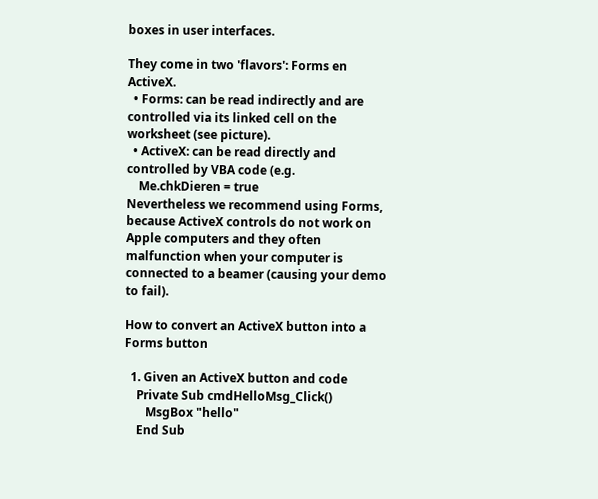boxes in user interfaces.

They come in two 'flavors': Forms en ActiveX.
  • Forms: can be read indirectly and are controlled via its linked cell on the worksheet (see picture).
  • ActiveX: can be read directly and controlled by VBA code (e.g.
    Me.chkDieren = true
Nevertheless we recommend using Forms, because ActiveX controls do not work on Apple computers and they often malfunction when your computer is connected to a beamer (causing your demo to fail).

How to convert an ActiveX button into a Forms button

  1. Given an ActiveX button and code
    Private Sub cmdHelloMsg_Click()
       MsgBox "hello"
    End Sub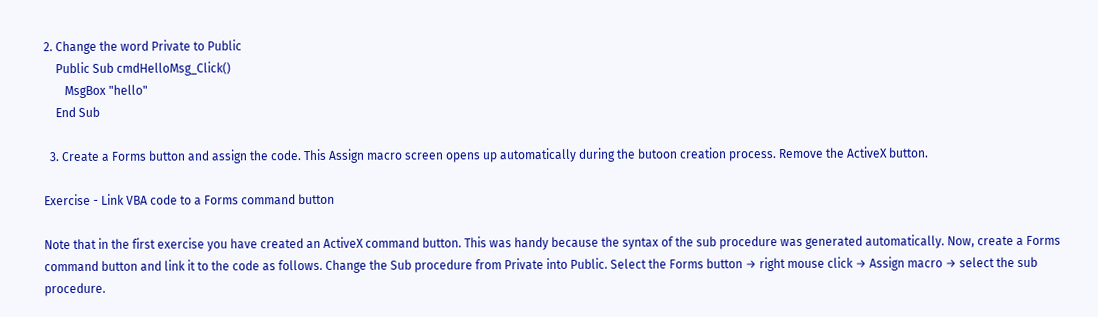2. Change the word Private to Public
    Public Sub cmdHelloMsg_Click()
       MsgBox "hello"
    End Sub

  3. Create a Forms button and assign the code. This Assign macro screen opens up automatically during the butoon creation process. Remove the ActiveX button.

Exercise - Link VBA code to a Forms command button

Note that in the first exercise you have created an ActiveX command button. This was handy because the syntax of the sub procedure was generated automatically. Now, create a Forms command button and link it to the code as follows. Change the Sub procedure from Private into Public. Select the Forms button → right mouse click → Assign macro → select the sub procedure.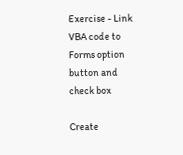Exercise - Link VBA code to Forms option button and check box

Create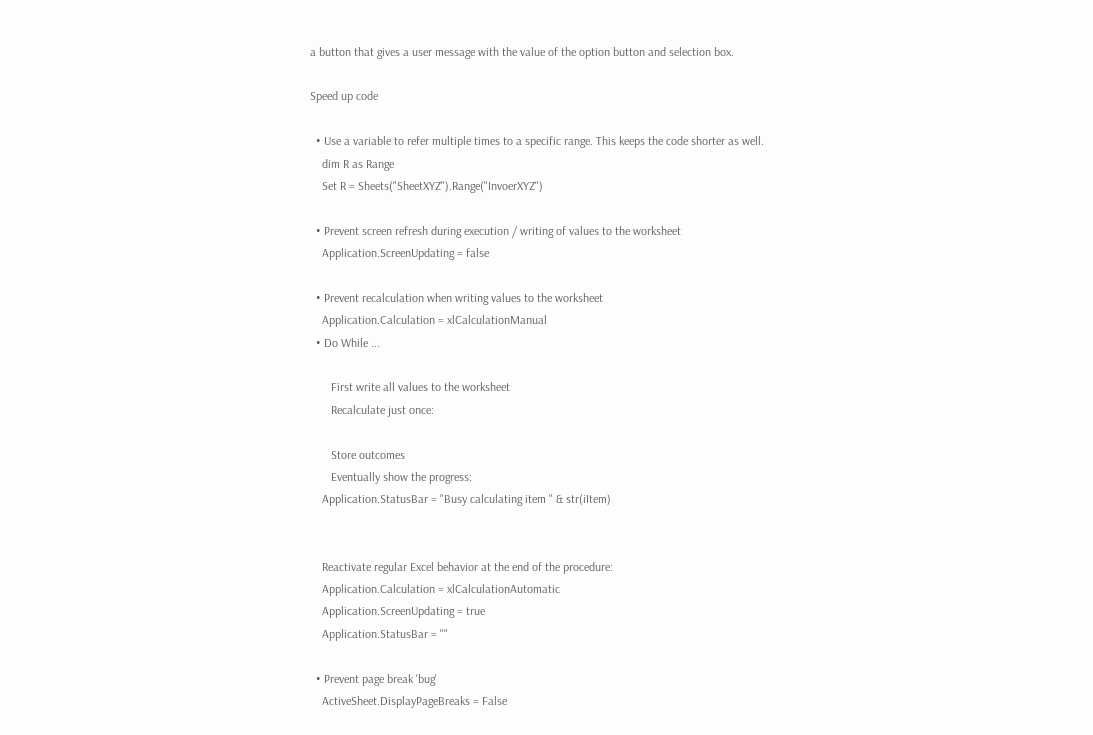a button that gives a user message with the value of the option button and selection box.

Speed up code

  • Use a variable to refer multiple times to a specific range. This keeps the code shorter as well.
    dim R as Range
    Set R = Sheets("SheetXYZ").Range("InvoerXYZ")

  • Prevent screen refresh during execution / writing of values to the worksheet
    Application.ScreenUpdating = false

  • Prevent recalculation when writing values to the worksheet
    Application.Calculation = xlCalculationManual
  • Do While ...

       First write all values to the worksheet
       Recalculate just once:

       Store outcomes
       Eventually show the progress:
    Application.StatusBar = "Busy calculating item " & str(iItem)


    Reactivate regular Excel behavior at the end of the procedure:
    Application.Calculation = xlCalculationAutomatic
    Application.ScreenUpdating = true
    Application.StatusBar = ""

  • Prevent page break 'bug'
    ActiveSheet.DisplayPageBreaks = False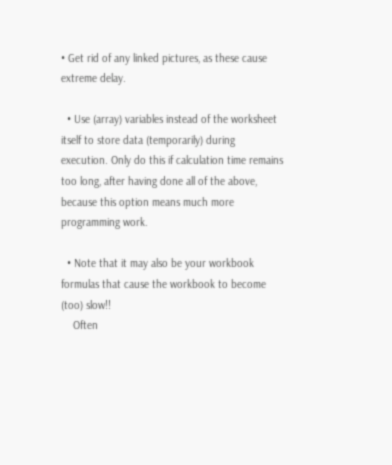• Get rid of any linked pictures, as these cause extreme delay.

  • Use (array) variables instead of the worksheet itself to store data (temporarily) during execution. Only do this if calculation time remains too long, after having done all of the above, because this option means much more programming work.

  • Note that it may also be your workbook formulas that cause the workbook to become (too) slow!!
    Often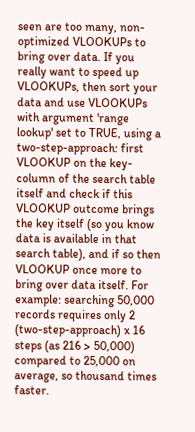seen are too many, non-optimized VLOOKUPs to bring over data. If you really want to speed up VLOOKUPs, then sort your data and use VLOOKUPs with argument 'range lookup' set to TRUE, using a two-step-approach: first VLOOKUP on the key-column of the search table itself and check if this VLOOKUP outcome brings the key itself (so you know data is available in that search table), and if so then VLOOKUP once more to bring over data itself. For example: searching 50,000 records requires only 2 (two-step-approach) x 16 steps (as 216 > 50,000) compared to 25,000 on average, so thousand times faster.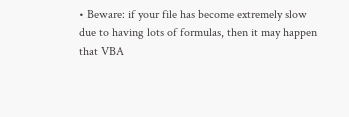• Beware: if your file has become extremely slow due to having lots of formulas, then it may happen that VBA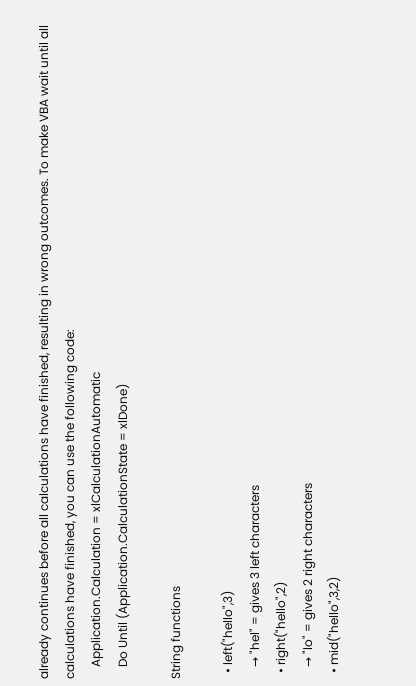already continues before all calculations have finished, resulting in wrong outcomes. To make VBA wait until all calculations have finished, you can use the following code:
    Application.Calculation = xlCalculationAutomatic
    Do Until (Application.CalculationState = xlDone)

String functions

  • left("hello",3)
    → "hel" = gives 3 left characters
  • right("hello",2)
    → "lo" = gives 2 right characters
  • mid("hello",3,2)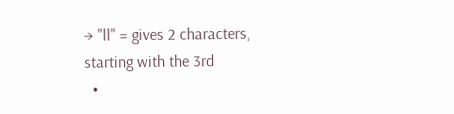→ "ll" = gives 2 characters, starting with the 3rd
  •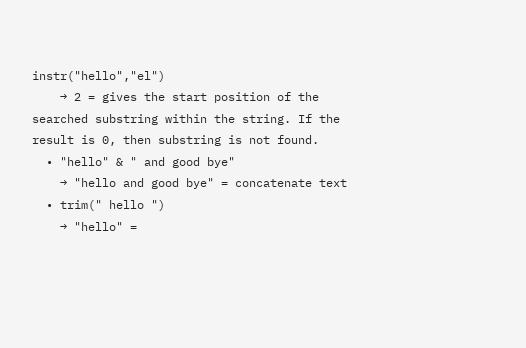instr("hello","el")
    → 2 = gives the start position of the searched substring within the string. If the result is 0, then substring is not found.
  • "hello" & " and good bye"
    → "hello and good bye" = concatenate text
  • trim(" hello ")
    → "hello" =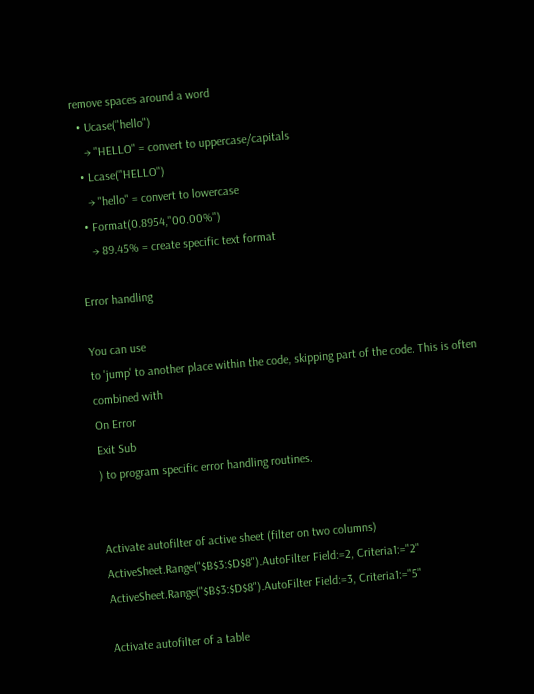remove spaces around a word
  • Ucase("hello")
    → "HELLO" = convert to uppercase/capitals
  • Lcase("HELLO")
    → "hello" = convert to lowercase
  • Format(0.8954,"00.00%")
    → 89.45% = create specific text format

Error handling

You can use
to 'jump' to another place within the code, skipping part of the code. This is often combined with
On Error
Exit Sub
) to program specific error handling routines.


Activate autofilter of active sheet (filter on two columns)
ActiveSheet.Range("$B$3:$D$8").AutoFilter Field:=2, Criteria1:="2"
ActiveSheet.Range("$B$3:$D$8").AutoFilter Field:=3, Criteria1:="5"

Activate autofilter of a table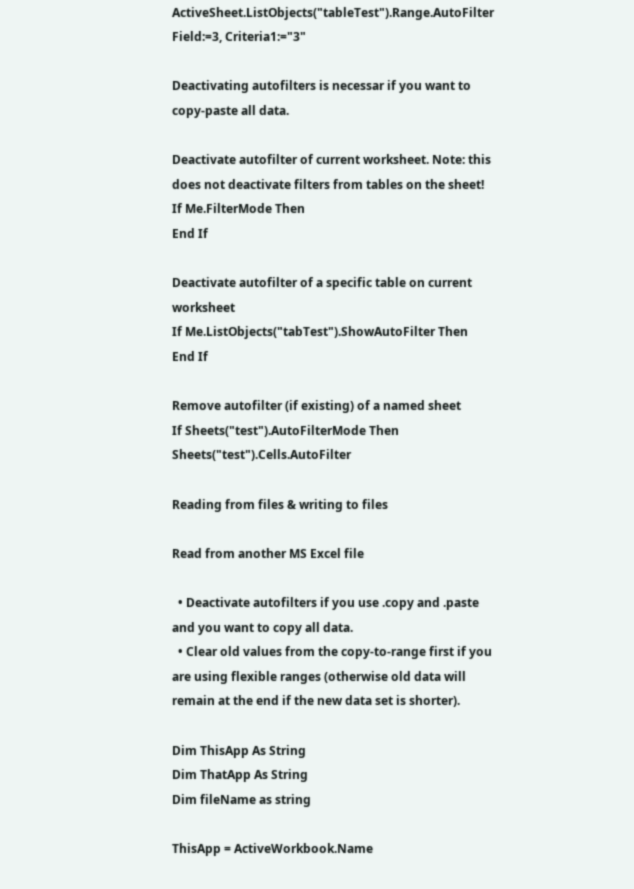ActiveSheet.ListObjects("tableTest").Range.AutoFilter Field:=3, Criteria1:="3"

Deactivating autofilters is necessar if you want to copy-paste all data.

Deactivate autofilter of current worksheet. Note: this does not deactivate filters from tables on the sheet!
If Me.FilterMode Then
End If

Deactivate autofilter of a specific table on current worksheet
If Me.ListObjects("tabTest").ShowAutoFilter Then
End If

Remove autofilter (if existing) of a named sheet
If Sheets("test").AutoFilterMode Then Sheets("test").Cells.AutoFilter

Reading from files & writing to files

Read from another MS Excel file

  • Deactivate autofilters if you use .copy and .paste and you want to copy all data.
  • Clear old values from the copy-to-range first if you are using flexible ranges (otherwise old data will remain at the end if the new data set is shorter).

Dim ThisApp As String
Dim ThatApp As String
Dim fileName as string

ThisApp = ActiveWorkbook.Name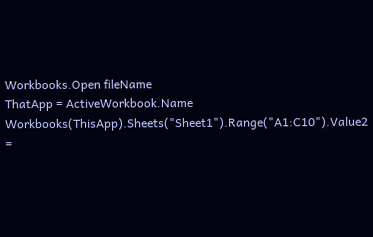Workbooks.Open fileName
ThatApp = ActiveWorkbook.Name
Workbooks(ThisApp).Sheets("Sheet1").Range("A1:C10").Value2 =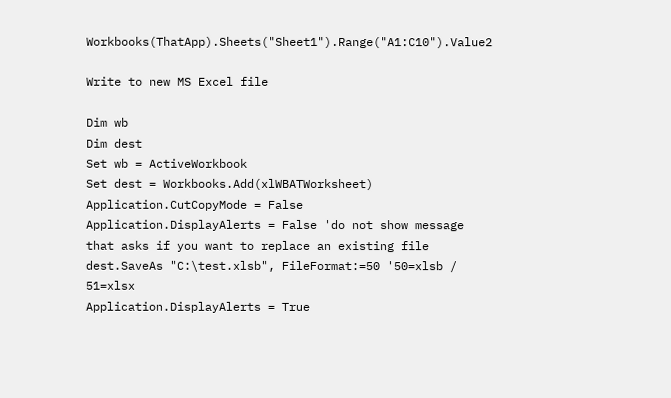Workbooks(ThatApp).Sheets("Sheet1").Range("A1:C10").Value2

Write to new MS Excel file

Dim wb
Dim dest
Set wb = ActiveWorkbook
Set dest = Workbooks.Add(xlWBATWorksheet)
Application.CutCopyMode = False
Application.DisplayAlerts = False 'do not show message that asks if you want to replace an existing file
dest.SaveAs "C:\test.xlsb", FileFormat:=50 '50=xlsb / 51=xlsx
Application.DisplayAlerts = True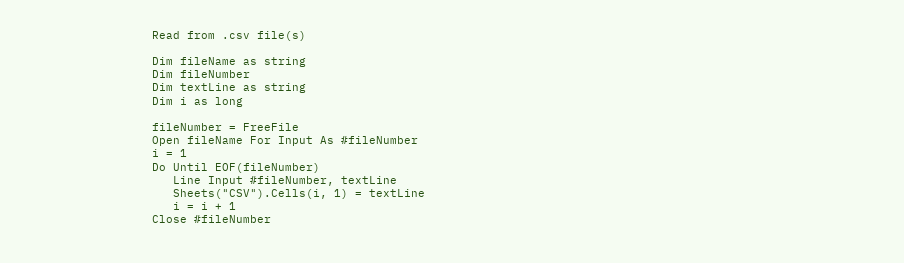Read from .csv file(s)

Dim fileName as string
Dim fileNumber
Dim textLine as string
Dim i as long

fileNumber = FreeFile
Open fileName For Input As #fileNumber
i = 1
Do Until EOF(fileNumber)
   Line Input #fileNumber, textLine
   Sheets("CSV").Cells(i, 1) = textLine
   i = i + 1
Close #fileNumber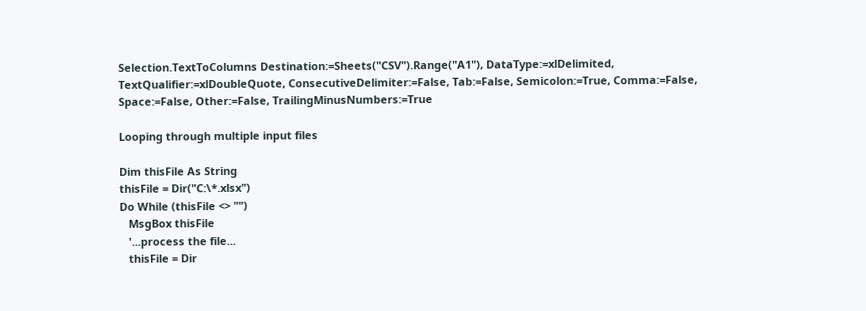Selection.TextToColumns Destination:=Sheets("CSV").Range("A1"), DataType:=xlDelimited, TextQualifier:=xlDoubleQuote, ConsecutiveDelimiter:=False, Tab:=False, Semicolon:=True, Comma:=False, Space:=False, Other:=False, TrailingMinusNumbers:=True

Looping through multiple input files

Dim thisFile As String
thisFile = Dir("C:\*.xlsx")
Do While (thisFile <> "")
   MsgBox thisFile
   '...process the file...
   thisFile = Dir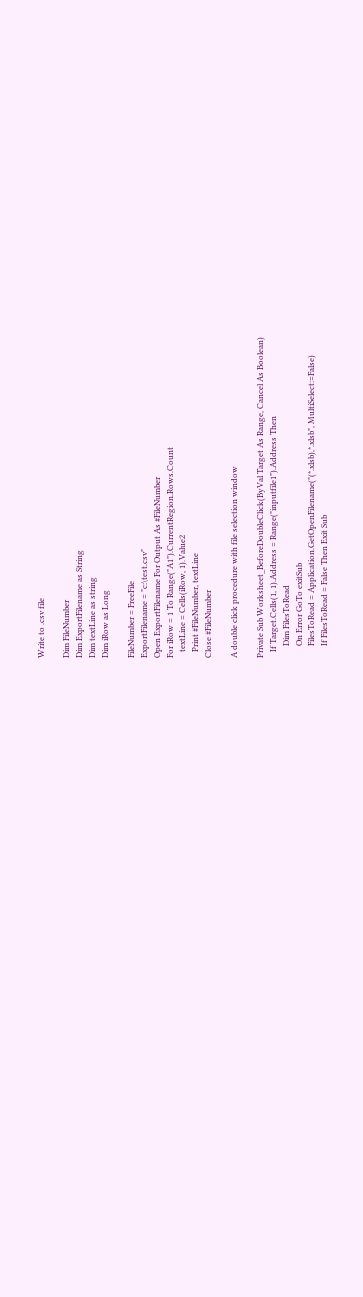Write to .csv file

Dim FileNumber
Dim ExportFilename as String
Dim textLine as string
Dim iRow as Long

FileNumber = FreeFile
ExportFilename = "c:\test.csv"
Open ExportFilename For Output As #FileNumber
For iRow = 1 To Range("A1").CurrentRegion.Rows.Count
   textLine = Cells(iRow, 1).Value2
   Print #FileNumber, textLine
Close #FileNumber

A double click procedure with file selection window

Private Sub Worksheet_BeforeDoubleClick(ByVal Target As Range, Cancel As Boolean)
   If Target.Cells(1, 1).Address = Range("inputfile1").Address Then
      Dim FilesToRead
      On Error GoTo exitSub
      FilesToRead = Application.GetOpenFilename("(*.xlsb),*.xlsb", MultiSelect:=False)
      If FilesToRead = False Then Exit Sub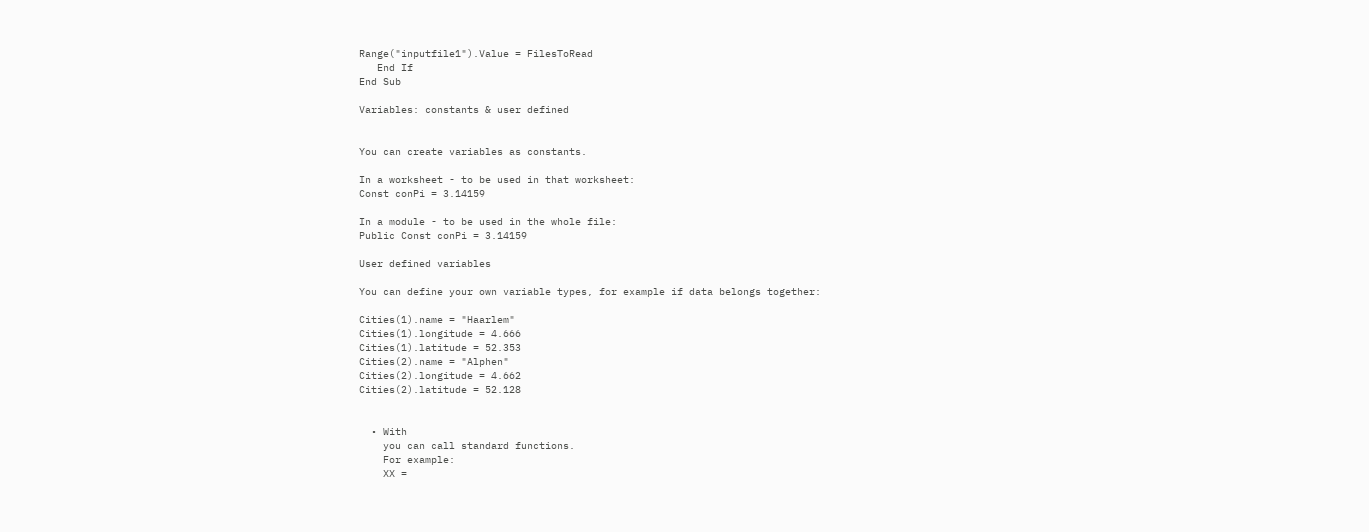Range("inputfile1").Value = FilesToRead
   End If
End Sub

Variables: constants & user defined


You can create variables as constants.

In a worksheet - to be used in that worksheet:
Const conPi = 3.14159

In a module - to be used in the whole file:
Public Const conPi = 3.14159

User defined variables

You can define your own variable types, for example if data belongs together:

Cities(1).name = "Haarlem"
Cities(1).longitude = 4.666
Cities(1).latitude = 52.353
Cities(2).name = "Alphen"
Cities(2).longitude = 4.662
Cities(2).latitude = 52.128


  • With
    you can call standard functions.
    For example:
    XX =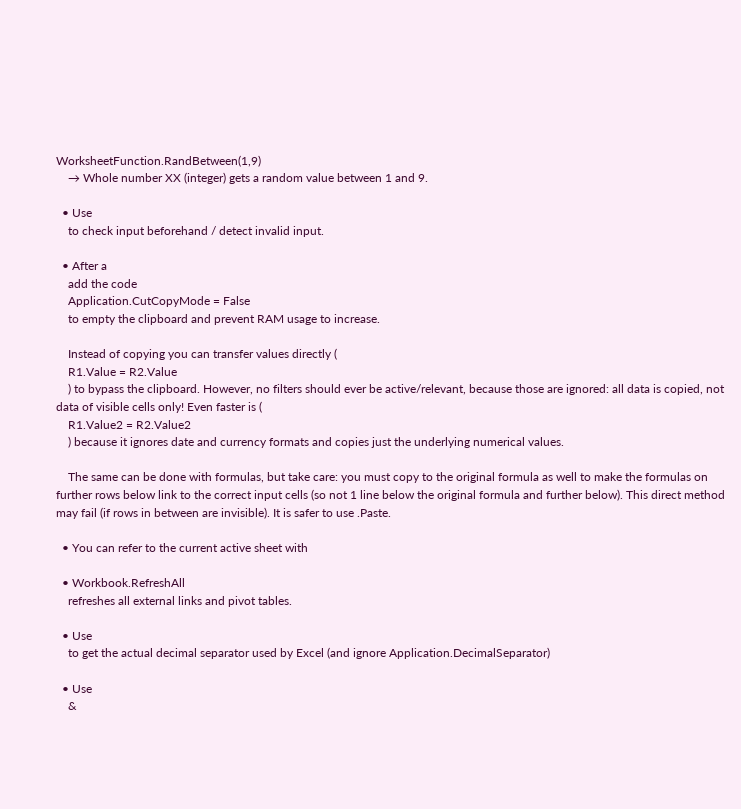WorksheetFunction.RandBetween(1,9)
    → Whole number XX (integer) gets a random value between 1 and 9.

  • Use
    to check input beforehand / detect invalid input.

  • After a
    add the code
    Application.CutCopyMode = False
    to empty the clipboard and prevent RAM usage to increase.

    Instead of copying you can transfer values directly (
    R1.Value = R2.Value
    ) to bypass the clipboard. However, no filters should ever be active/relevant, because those are ignored: all data is copied, not data of visible cells only! Even faster is (
    R1.Value2 = R2.Value2
    ) because it ignores date and currency formats and copies just the underlying numerical values.

    The same can be done with formulas, but take care: you must copy to the original formula as well to make the formulas on further rows below link to the correct input cells (so not 1 line below the original formula and further below). This direct method may fail (if rows in between are invisible). It is safer to use .Paste.

  • You can refer to the current active sheet with

  • Workbook.RefreshAll
    refreshes all external links and pivot tables.

  • Use
    to get the actual decimal separator used by Excel (and ignore Application.DecimalSeparator)

  • Use
    &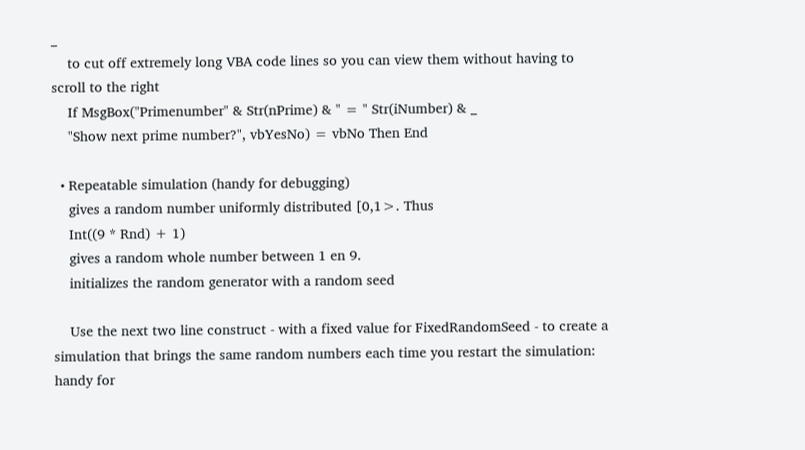_
    to cut off extremely long VBA code lines so you can view them without having to scroll to the right
    If MsgBox("Primenumber" & Str(nPrime) & " = " Str(iNumber) & _
    "Show next prime number?", vbYesNo) = vbNo Then End

  • Repeatable simulation (handy for debugging)
    gives a random number uniformly distributed [0,1>. Thus
    Int((9 * Rnd) + 1)
    gives a random whole number between 1 en 9.
    initializes the random generator with a random seed

    Use the next two line construct - with a fixed value for FixedRandomSeed - to create a simulation that brings the same random numbers each time you restart the simulation: handy for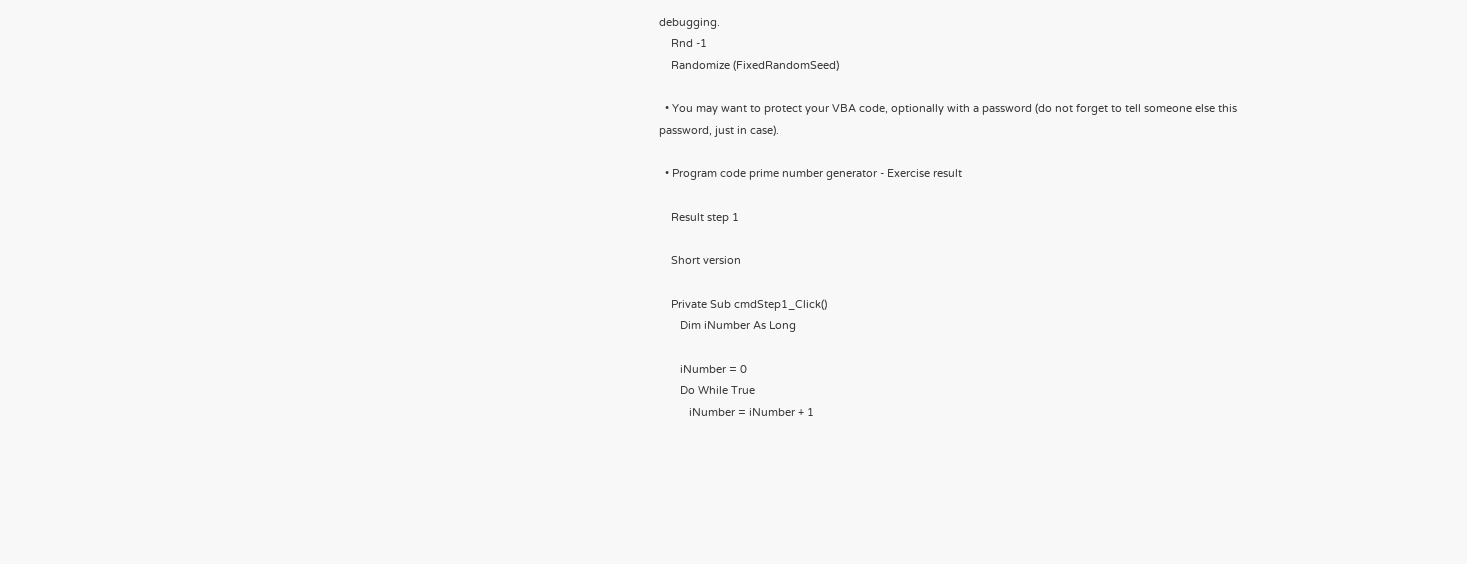debugging.
    Rnd -1
    Randomize (FixedRandomSeed)

  • You may want to protect your VBA code, optionally with a password (do not forget to tell someone else this password, just in case).

  • Program code prime number generator - Exercise result

    Result step 1

    Short version

    Private Sub cmdStep1_Click()
       Dim iNumber As Long

       iNumber = 0
       Do While True
          iNumber = iNumber + 1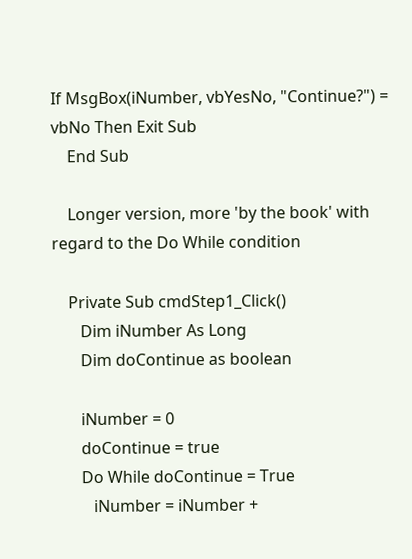If MsgBox(iNumber, vbYesNo, "Continue?") = vbNo Then Exit Sub
    End Sub

    Longer version, more 'by the book' with regard to the Do While condition

    Private Sub cmdStep1_Click()
       Dim iNumber As Long
       Dim doContinue as boolean

       iNumber = 0
       doContinue = true
       Do While doContinue = True
          iNumber = iNumber +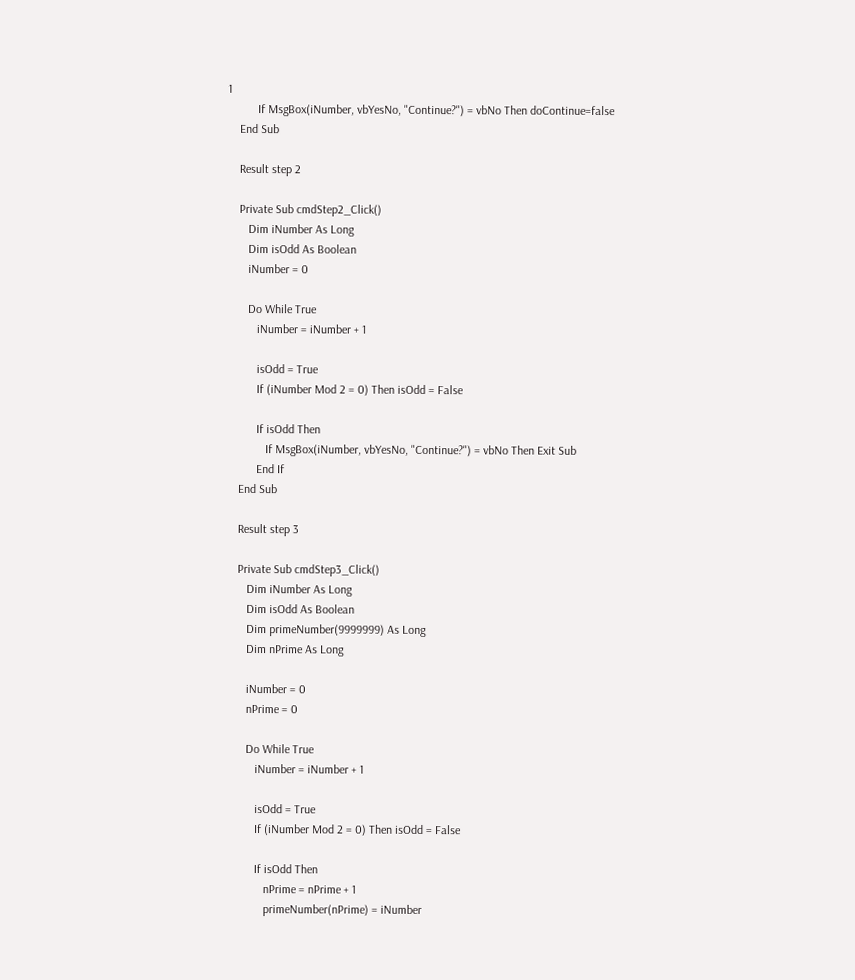1
          If MsgBox(iNumber, vbYesNo, "Continue?") = vbNo Then doContinue=false
    End Sub

    Result step 2

    Private Sub cmdStep2_Click()
       Dim iNumber As Long
       Dim isOdd As Boolean
       iNumber = 0

       Do While True
          iNumber = iNumber + 1

          isOdd = True
          If (iNumber Mod 2 = 0) Then isOdd = False

          If isOdd Then
             If MsgBox(iNumber, vbYesNo, "Continue?") = vbNo Then Exit Sub
          End If
    End Sub

    Result step 3

    Private Sub cmdStep3_Click()
       Dim iNumber As Long
       Dim isOdd As Boolean
       Dim primeNumber(9999999) As Long
       Dim nPrime As Long

       iNumber = 0
       nPrime = 0

       Do While True
          iNumber = iNumber + 1

          isOdd = True
          If (iNumber Mod 2 = 0) Then isOdd = False

          If isOdd Then
             nPrime = nPrime + 1
             primeNumber(nPrime) = iNumber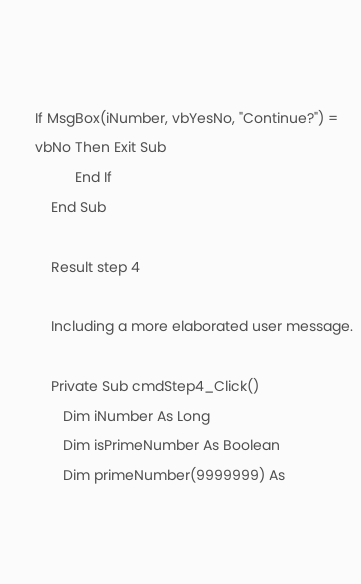If MsgBox(iNumber, vbYesNo, "Continue?") = vbNo Then Exit Sub
          End If
    End Sub

    Result step 4

    Including a more elaborated user message.

    Private Sub cmdStep4_Click()
       Dim iNumber As Long
       Dim isPrimeNumber As Boolean
       Dim primeNumber(9999999) As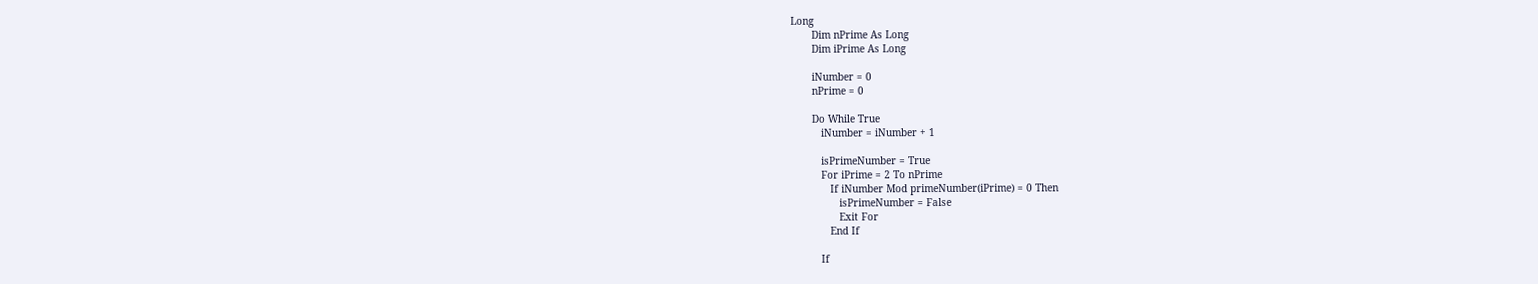Long
       Dim nPrime As Long
       Dim iPrime As Long

       iNumber = 0
       nPrime = 0

       Do While True
          iNumber = iNumber + 1

          isPrimeNumber = True
          For iPrime = 2 To nPrime
             If iNumber Mod primeNumber(iPrime) = 0 Then
                isPrimeNumber = False
                Exit For
             End If

          If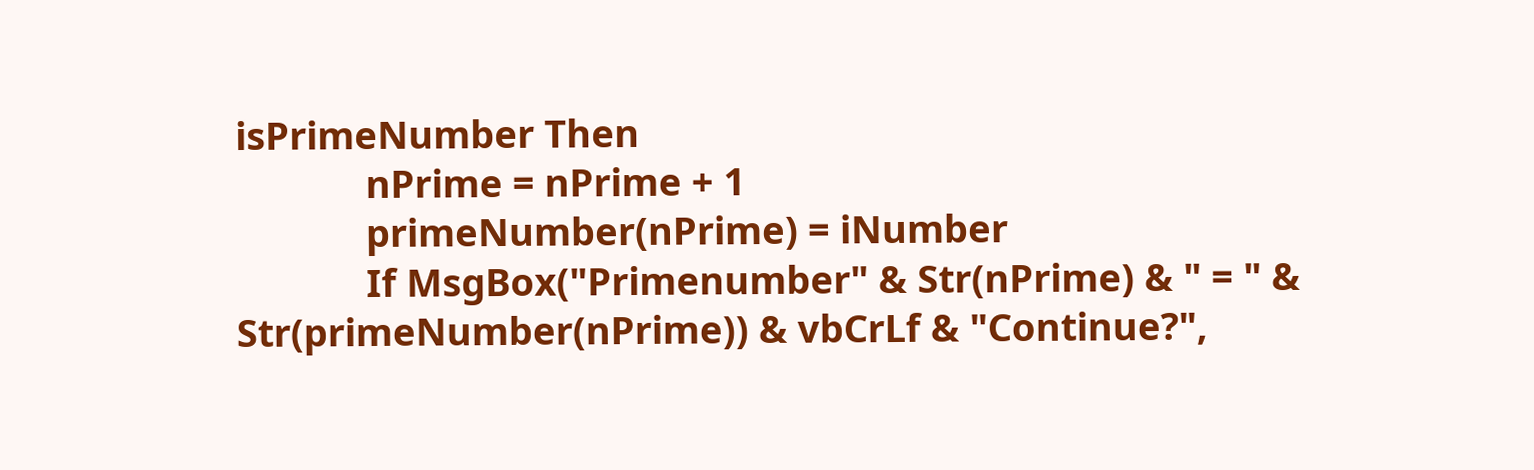isPrimeNumber Then
             nPrime = nPrime + 1
             primeNumber(nPrime) = iNumber
             If MsgBox("Primenumber" & Str(nPrime) & " = " & Str(primeNumber(nPrime)) & vbCrLf & "Continue?",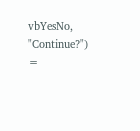vbYesNo, "Continue?") =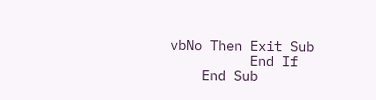vbNo Then Exit Sub
          End If
    End Sub